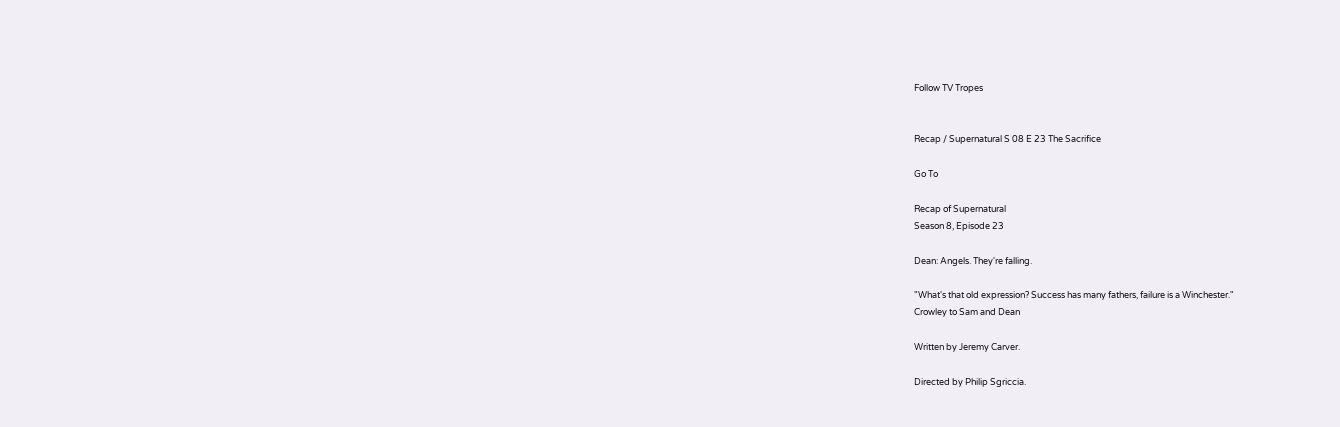Follow TV Tropes


Recap / Supernatural S 08 E 23 The Sacrifice

Go To

Recap of Supernatural
Season 8, Episode 23

Dean: Angels. They're falling.

"What's that old expression? Success has many fathers, failure is a Winchester."
Crowley to Sam and Dean

Written by Jeremy Carver.

Directed by Philip Sgriccia.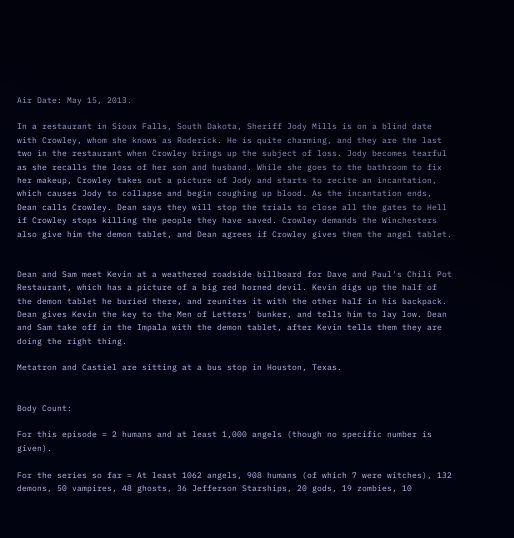Air Date: May 15, 2013.

In a restaurant in Sioux Falls, South Dakota, Sheriff Jody Mills is on a blind date with Crowley, whom she knows as Roderick. He is quite charming, and they are the last two in the restaurant when Crowley brings up the subject of loss. Jody becomes tearful as she recalls the loss of her son and husband. While she goes to the bathroom to fix her makeup, Crowley takes out a picture of Jody and starts to recite an incantation, which causes Jody to collapse and begin coughing up blood. As the incantation ends, Dean calls Crowley. Dean says they will stop the trials to close all the gates to Hell if Crowley stops killing the people they have saved. Crowley demands the Winchesters also give him the demon tablet, and Dean agrees if Crowley gives them the angel tablet.


Dean and Sam meet Kevin at a weathered roadside billboard for Dave and Paul's Chili Pot Restaurant, which has a picture of a big red horned devil. Kevin digs up the half of the demon tablet he buried there, and reunites it with the other half in his backpack. Dean gives Kevin the key to the Men of Letters' bunker, and tells him to lay low. Dean and Sam take off in the Impala with the demon tablet, after Kevin tells them they are doing the right thing.

Metatron and Castiel are sitting at a bus stop in Houston, Texas.


Body Count:

For this episode = 2 humans and at least 1,000 angels (though no specific number is given).

For the series so far = At least 1062 angels, 908 humans (of which 7 were witches), 132 demons, 50 vampires, 48 ghosts, 36 Jefferson Starships, 20 gods, 19 zombies, 10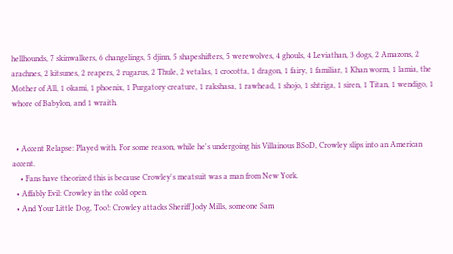hellhounds, 7 skinwalkers, 6 changelings, 5 djinn, 5 shapeshifters, 5 werewolves, 4 ghouls, 4 Leviathan, 3 dogs, 2 Amazons, 2 arachnes, 2 kitsunes, 2 reapers, 2 rugarus, 2 Thule, 2 vetalas, 1 crocotta, 1 dragon, 1 fairy, 1 familiar, 1 Khan worm, 1 lamia, the Mother of All, 1 okami, 1 phoenix, 1 Purgatory creature, 1 rakshasa, 1 rawhead, 1 shojo, 1 shtriga, 1 siren, 1 Titan, 1 wendigo, 1 whore of Babylon, and 1 wraith.


  • Accent Relapse: Played with. For some reason, while he's undergoing his Villainous BSoD, Crowley slips into an American accent.
    • Fans have theorized this is because Crowley's meatsuit was a man from New York.
  • Affably Evil: Crowley in the cold open.
  • And Your Little Dog, Too!: Crowley attacks Sheriff Jody Mills, someone Sam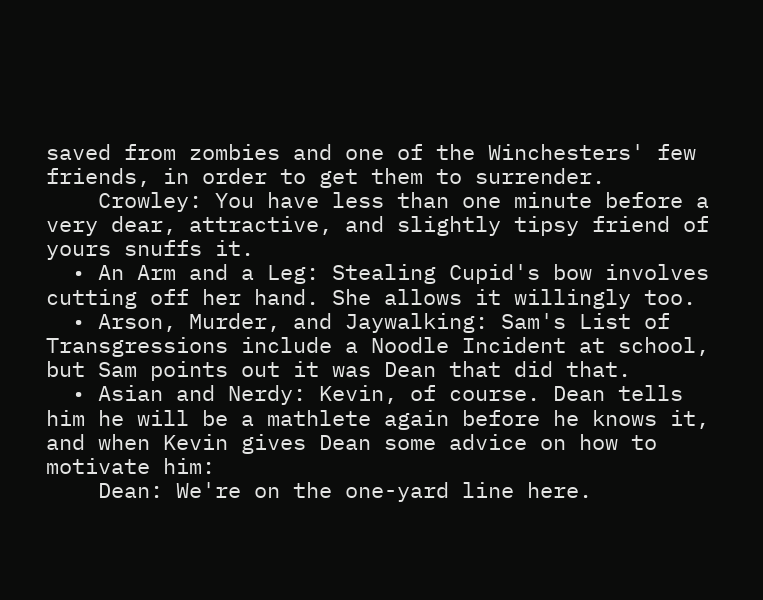saved from zombies and one of the Winchesters' few friends, in order to get them to surrender.
    Crowley: You have less than one minute before a very dear, attractive, and slightly tipsy friend of yours snuffs it.
  • An Arm and a Leg: Stealing Cupid's bow involves cutting off her hand. She allows it willingly too.
  • Arson, Murder, and Jaywalking: Sam's List of Transgressions include a Noodle Incident at school, but Sam points out it was Dean that did that.
  • Asian and Nerdy: Kevin, of course. Dean tells him he will be a mathlete again before he knows it, and when Kevin gives Dean some advice on how to motivate him:
    Dean: We're on the one-yard line here.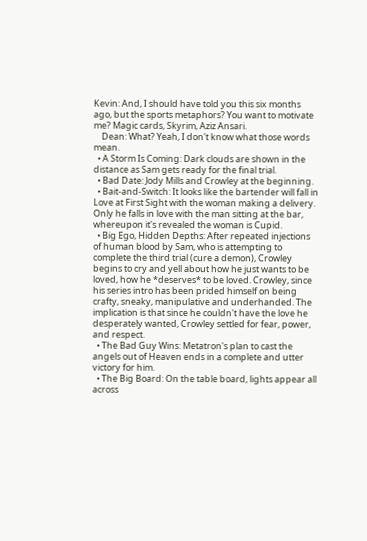Kevin: And, I should have told you this six months ago, but the sports metaphors? You want to motivate me? Magic cards, Skyrim, Aziz Ansari.
    Dean: What? Yeah, I don't know what those words mean.
  • A Storm Is Coming: Dark clouds are shown in the distance as Sam gets ready for the final trial.
  • Bad Date: Jody Mills and Crowley at the beginning.
  • Bait-and-Switch: It looks like the bartender will fall in Love at First Sight with the woman making a delivery. Only he falls in love with the man sitting at the bar, whereupon it's revealed the woman is Cupid.
  • Big Ego, Hidden Depths: After repeated injections of human blood by Sam, who is attempting to complete the third trial (cure a demon), Crowley begins to cry and yell about how he just wants to be loved, how he *deserves* to be loved. Crowley, since his series intro has been prided himself on being crafty, sneaky, manipulative and underhanded. The implication is that since he couldn't have the love he desperately wanted, Crowley settled for fear, power, and respect.
  • The Bad Guy Wins: Metatron's plan to cast the angels out of Heaven ends in a complete and utter victory for him.
  • The Big Board: On the table board, lights appear all across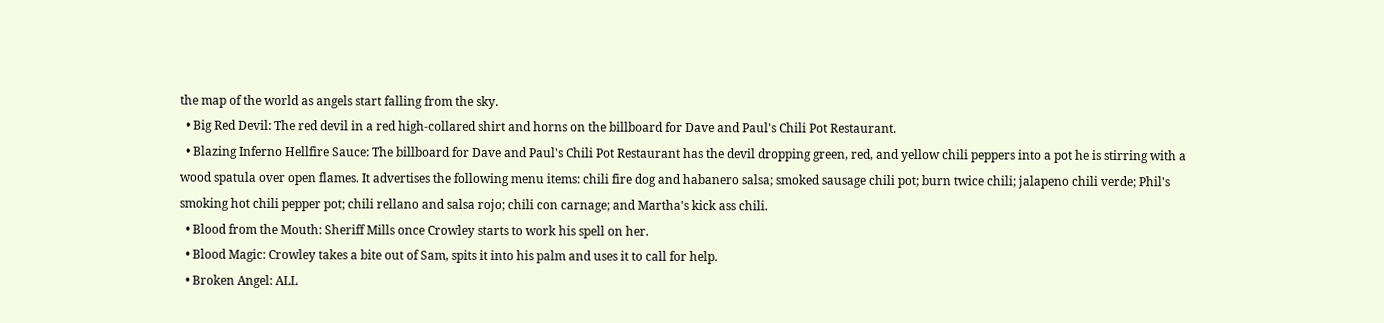the map of the world as angels start falling from the sky.
  • Big Red Devil: The red devil in a red high-collared shirt and horns on the billboard for Dave and Paul's Chili Pot Restaurant.
  • Blazing Inferno Hellfire Sauce: The billboard for Dave and Paul's Chili Pot Restaurant has the devil dropping green, red, and yellow chili peppers into a pot he is stirring with a wood spatula over open flames. It advertises the following menu items: chili fire dog and habanero salsa; smoked sausage chili pot; burn twice chili; jalapeno chili verde; Phil's smoking hot chili pepper pot; chili rellano and salsa rojo; chili con carnage; and Martha's kick ass chili.
  • Blood from the Mouth: Sheriff Mills once Crowley starts to work his spell on her.
  • Blood Magic: Crowley takes a bite out of Sam, spits it into his palm and uses it to call for help.
  • Broken Angel: ALL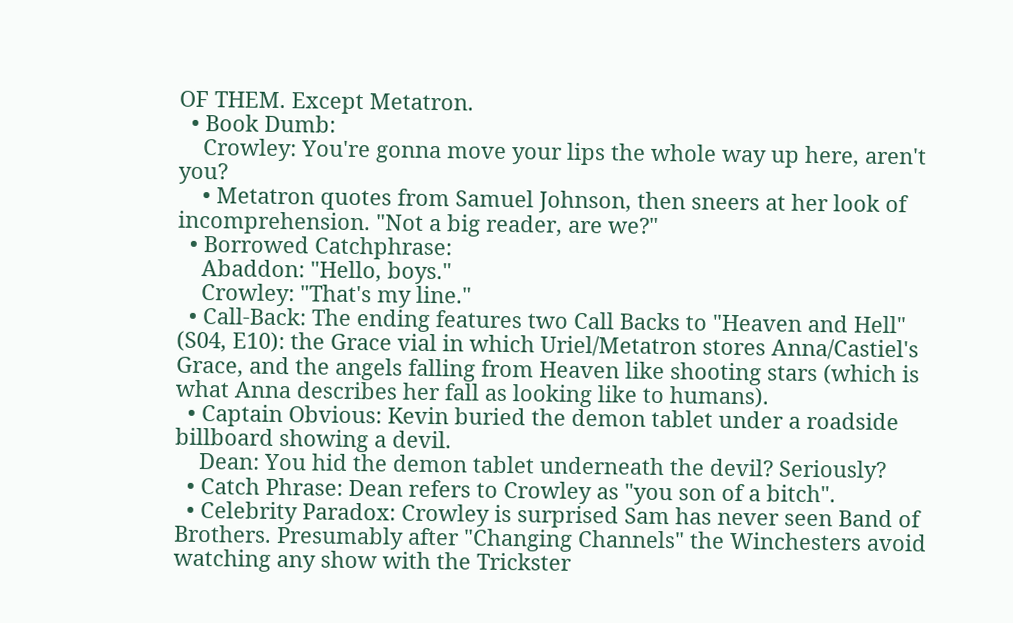OF THEM. Except Metatron.
  • Book Dumb:
    Crowley: You're gonna move your lips the whole way up here, aren't you?
    • Metatron quotes from Samuel Johnson, then sneers at her look of incomprehension. "Not a big reader, are we?"
  • Borrowed Catchphrase:
    Abaddon: "Hello, boys."
    Crowley: "That's my line."
  • Call-Back: The ending features two Call Backs to "Heaven and Hell" (S04, E10): the Grace vial in which Uriel/Metatron stores Anna/Castiel's Grace, and the angels falling from Heaven like shooting stars (which is what Anna describes her fall as looking like to humans).
  • Captain Obvious: Kevin buried the demon tablet under a roadside billboard showing a devil.
    Dean: You hid the demon tablet underneath the devil? Seriously?
  • Catch Phrase: Dean refers to Crowley as "you son of a bitch".
  • Celebrity Paradox: Crowley is surprised Sam has never seen Band of Brothers. Presumably after "Changing Channels" the Winchesters avoid watching any show with the Trickster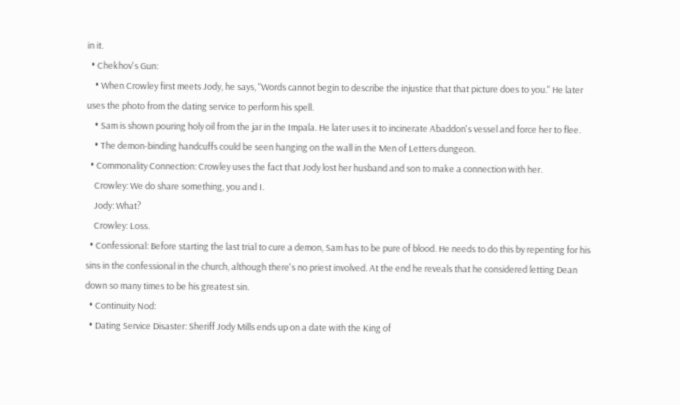in it.
  • Chekhov's Gun:
    • When Crowley first meets Jody, he says, "Words cannot begin to describe the injustice that that picture does to you." He later uses the photo from the dating service to perform his spell.
    • Sam is shown pouring holy oil from the jar in the Impala. He later uses it to incinerate Abaddon's vessel and force her to flee.
    • The demon-binding handcuffs could be seen hanging on the wall in the Men of Letters dungeon.
  • Commonality Connection: Crowley uses the fact that Jody lost her husband and son to make a connection with her.
    Crowley: We do share something, you and I.
    Jody: What?
    Crowley: Loss.
  • Confessional: Before starting the last trial to cure a demon, Sam has to be pure of blood. He needs to do this by repenting for his sins in the confessional in the church, although there's no priest involved. At the end he reveals that he considered letting Dean down so many times to be his greatest sin.
  • Continuity Nod:
  • Dating Service Disaster: Sheriff Jody Mills ends up on a date with the King of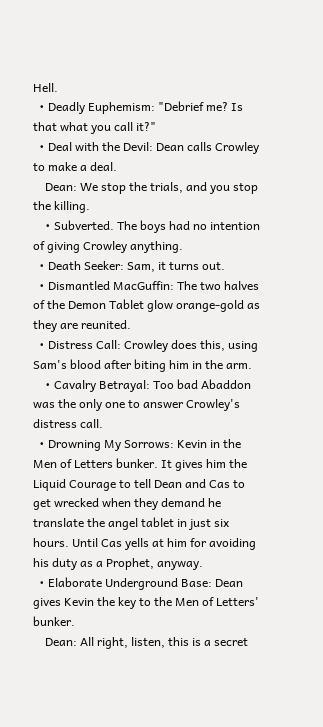Hell.
  • Deadly Euphemism: "Debrief me? Is that what you call it?"
  • Deal with the Devil: Dean calls Crowley to make a deal.
    Dean: We stop the trials, and you stop the killing.
    • Subverted. The boys had no intention of giving Crowley anything.
  • Death Seeker: Sam, it turns out.
  • Dismantled MacGuffin: The two halves of the Demon Tablet glow orange-gold as they are reunited.
  • Distress Call: Crowley does this, using Sam's blood after biting him in the arm.
    • Cavalry Betrayal: Too bad Abaddon was the only one to answer Crowley's distress call.
  • Drowning My Sorrows: Kevin in the Men of Letters bunker. It gives him the Liquid Courage to tell Dean and Cas to get wrecked when they demand he translate the angel tablet in just six hours. Until Cas yells at him for avoiding his duty as a Prophet, anyway.
  • Elaborate Underground Base: Dean gives Kevin the key to the Men of Letters' bunker.
    Dean: All right, listen, this is a secret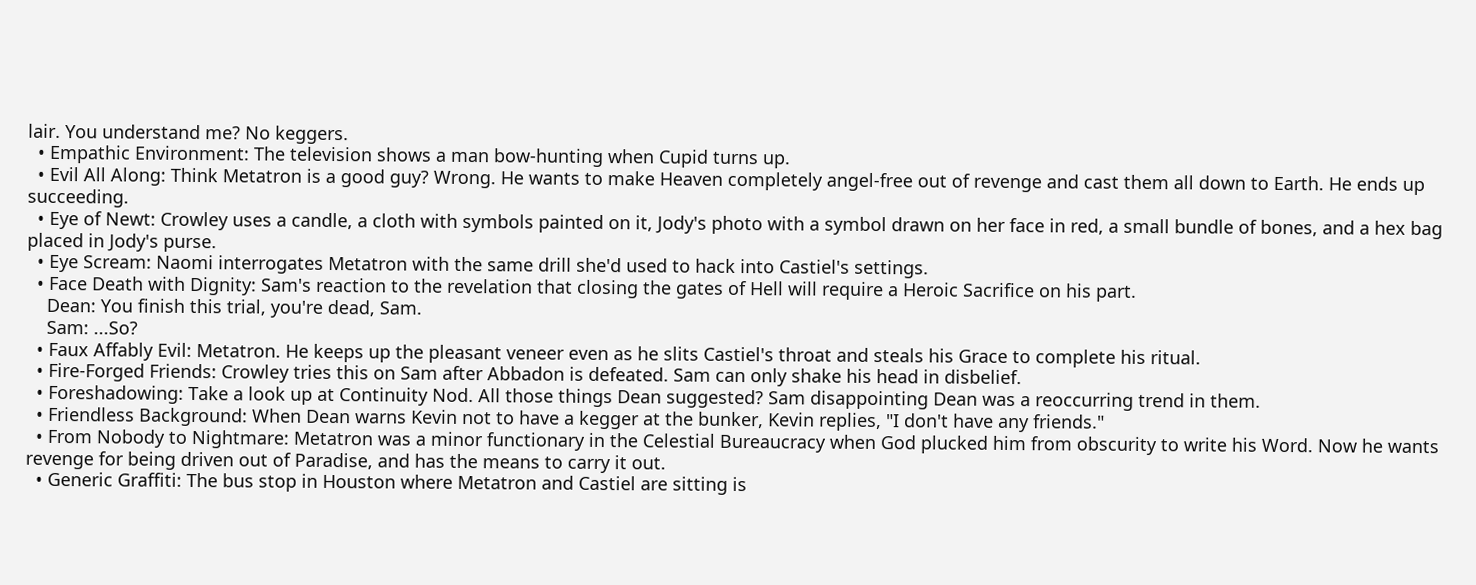lair. You understand me? No keggers.
  • Empathic Environment: The television shows a man bow-hunting when Cupid turns up.
  • Evil All Along: Think Metatron is a good guy? Wrong. He wants to make Heaven completely angel-free out of revenge and cast them all down to Earth. He ends up succeeding.
  • Eye of Newt: Crowley uses a candle, a cloth with symbols painted on it, Jody's photo with a symbol drawn on her face in red, a small bundle of bones, and a hex bag placed in Jody's purse.
  • Eye Scream: Naomi interrogates Metatron with the same drill she'd used to hack into Castiel's settings.
  • Face Death with Dignity: Sam's reaction to the revelation that closing the gates of Hell will require a Heroic Sacrifice on his part.
    Dean: You finish this trial, you're dead, Sam.
    Sam: ...So?
  • Faux Affably Evil: Metatron. He keeps up the pleasant veneer even as he slits Castiel's throat and steals his Grace to complete his ritual.
  • Fire-Forged Friends: Crowley tries this on Sam after Abbadon is defeated. Sam can only shake his head in disbelief.
  • Foreshadowing: Take a look up at Continuity Nod. All those things Dean suggested? Sam disappointing Dean was a reoccurring trend in them.
  • Friendless Background: When Dean warns Kevin not to have a kegger at the bunker, Kevin replies, "I don't have any friends."
  • From Nobody to Nightmare: Metatron was a minor functionary in the Celestial Bureaucracy when God plucked him from obscurity to write his Word. Now he wants revenge for being driven out of Paradise, and has the means to carry it out.
  • Generic Graffiti: The bus stop in Houston where Metatron and Castiel are sitting is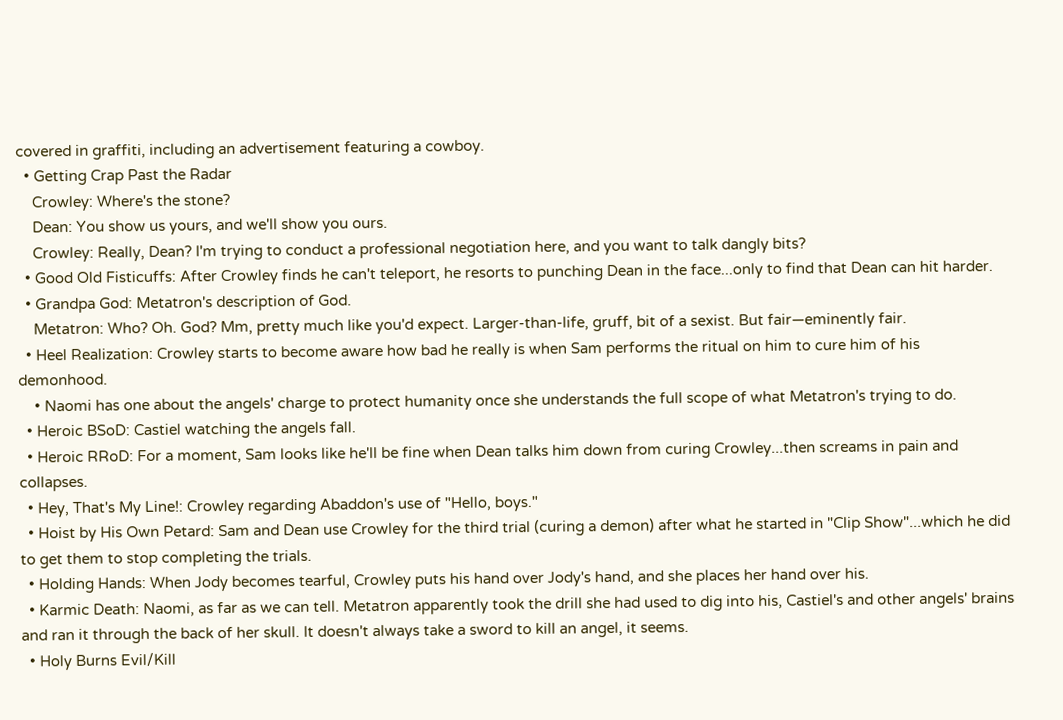covered in graffiti, including an advertisement featuring a cowboy.
  • Getting Crap Past the Radar
    Crowley: Where's the stone?
    Dean: You show us yours, and we'll show you ours.
    Crowley: Really, Dean? I'm trying to conduct a professional negotiation here, and you want to talk dangly bits?
  • Good Old Fisticuffs: After Crowley finds he can't teleport, he resorts to punching Dean in the face...only to find that Dean can hit harder.
  • Grandpa God: Metatron's description of God.
    Metatron: Who? Oh. God? Mm, pretty much like you'd expect. Larger-than-life, gruff, bit of a sexist. But fair—eminently fair.
  • Heel Realization: Crowley starts to become aware how bad he really is when Sam performs the ritual on him to cure him of his demonhood.
    • Naomi has one about the angels' charge to protect humanity once she understands the full scope of what Metatron's trying to do.
  • Heroic BSoD: Castiel watching the angels fall.
  • Heroic RRoD: For a moment, Sam looks like he'll be fine when Dean talks him down from curing Crowley...then screams in pain and collapses.
  • Hey, That's My Line!: Crowley regarding Abaddon's use of "Hello, boys."
  • Hoist by His Own Petard: Sam and Dean use Crowley for the third trial (curing a demon) after what he started in "Clip Show"...which he did to get them to stop completing the trials.
  • Holding Hands: When Jody becomes tearful, Crowley puts his hand over Jody's hand, and she places her hand over his.
  • Karmic Death: Naomi, as far as we can tell. Metatron apparently took the drill she had used to dig into his, Castiel's and other angels' brains and ran it through the back of her skull. It doesn't always take a sword to kill an angel, it seems.
  • Holy Burns Evil/Kill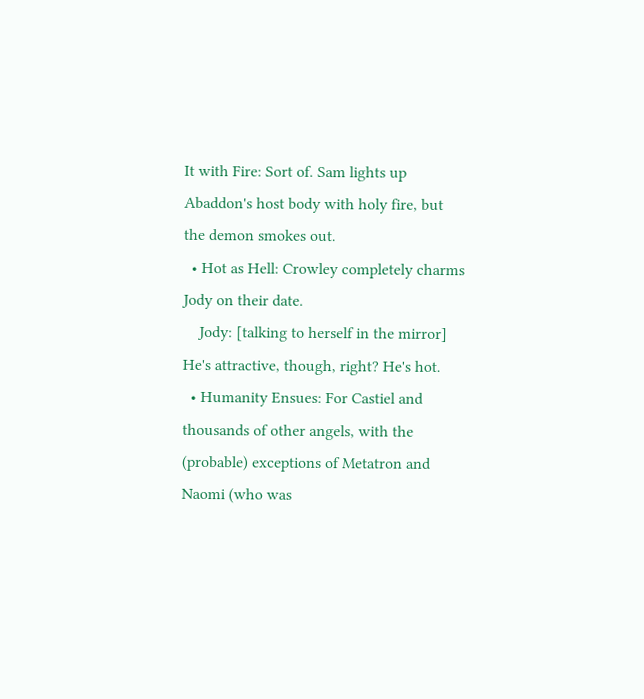It with Fire: Sort of. Sam lights up Abaddon's host body with holy fire, but the demon smokes out.
  • Hot as Hell: Crowley completely charms Jody on their date.
    Jody: [talking to herself in the mirror] He's attractive, though, right? He's hot.
  • Humanity Ensues: For Castiel and thousands of other angels, with the (probable) exceptions of Metatron and Naomi (who was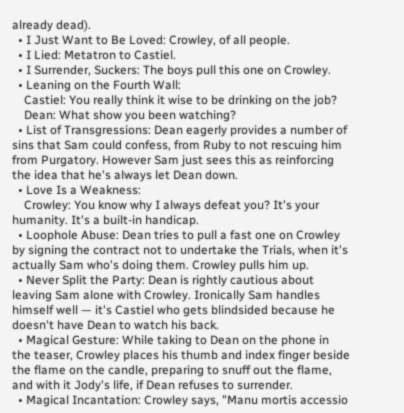already dead).
  • I Just Want to Be Loved: Crowley, of all people.
  • I Lied: Metatron to Castiel.
  • I Surrender, Suckers: The boys pull this one on Crowley.
  • Leaning on the Fourth Wall:
    Castiel: You really think it wise to be drinking on the job?
    Dean: What show you been watching?
  • List of Transgressions: Dean eagerly provides a number of sins that Sam could confess, from Ruby to not rescuing him from Purgatory. However Sam just sees this as reinforcing the idea that he's always let Dean down.
  • Love Is a Weakness:
    Crowley: You know why I always defeat you? It's your humanity. It's a built-in handicap.
  • Loophole Abuse: Dean tries to pull a fast one on Crowley by signing the contract not to undertake the Trials, when it's actually Sam who's doing them. Crowley pulls him up.
  • Never Split the Party: Dean is rightly cautious about leaving Sam alone with Crowley. Ironically Sam handles himself well — it's Castiel who gets blindsided because he doesn't have Dean to watch his back.
  • Magical Gesture: While taking to Dean on the phone in the teaser, Crowley places his thumb and index finger beside the flame on the candle, preparing to snuff out the flame, and with it Jody's life, if Dean refuses to surrender.
  • Magical Incantation: Crowley says, "Manu mortis accessio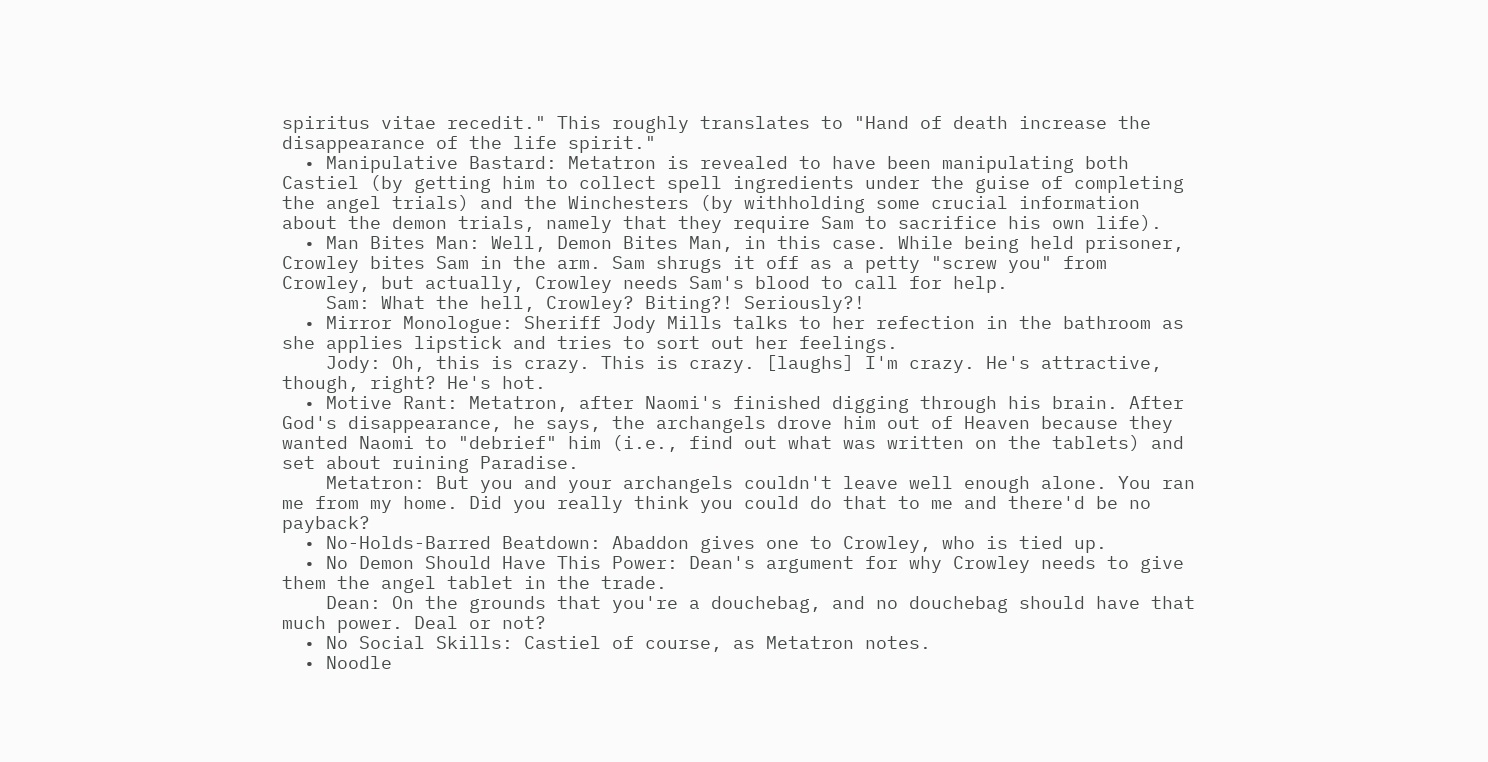spiritus vitae recedit." This roughly translates to "Hand of death increase the disappearance of the life spirit."
  • Manipulative Bastard: Metatron is revealed to have been manipulating both Castiel (by getting him to collect spell ingredients under the guise of completing the angel trials) and the Winchesters (by withholding some crucial information about the demon trials, namely that they require Sam to sacrifice his own life).
  • Man Bites Man: Well, Demon Bites Man, in this case. While being held prisoner, Crowley bites Sam in the arm. Sam shrugs it off as a petty "screw you" from Crowley, but actually, Crowley needs Sam's blood to call for help.
    Sam: What the hell, Crowley? Biting?! Seriously?!
  • Mirror Monologue: Sheriff Jody Mills talks to her refection in the bathroom as she applies lipstick and tries to sort out her feelings.
    Jody: Oh, this is crazy. This is crazy. [laughs] I'm crazy. He's attractive, though, right? He's hot.
  • Motive Rant: Metatron, after Naomi's finished digging through his brain. After God's disappearance, he says, the archangels drove him out of Heaven because they wanted Naomi to "debrief" him (i.e., find out what was written on the tablets) and set about ruining Paradise.
    Metatron: But you and your archangels couldn't leave well enough alone. You ran me from my home. Did you really think you could do that to me and there'd be no payback?
  • No-Holds-Barred Beatdown: Abaddon gives one to Crowley, who is tied up.
  • No Demon Should Have This Power: Dean's argument for why Crowley needs to give them the angel tablet in the trade.
    Dean: On the grounds that you're a douchebag, and no douchebag should have that much power. Deal or not?
  • No Social Skills: Castiel of course, as Metatron notes.
  • Noodle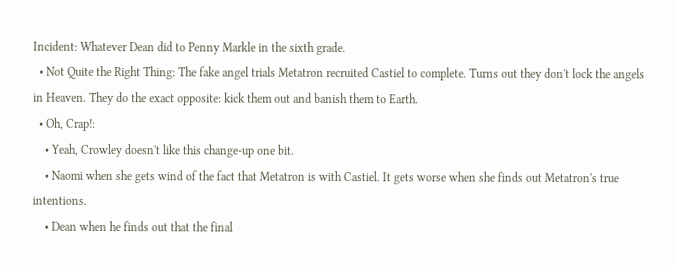Incident: Whatever Dean did to Penny Markle in the sixth grade.
  • Not Quite the Right Thing: The fake angel trials Metatron recruited Castiel to complete. Turns out they don't lock the angels in Heaven. They do the exact opposite: kick them out and banish them to Earth.
  • Oh, Crap!:
    • Yeah, Crowley doesn't like this change-up one bit.
    • Naomi when she gets wind of the fact that Metatron is with Castiel. It gets worse when she finds out Metatron's true intentions.
    • Dean when he finds out that the final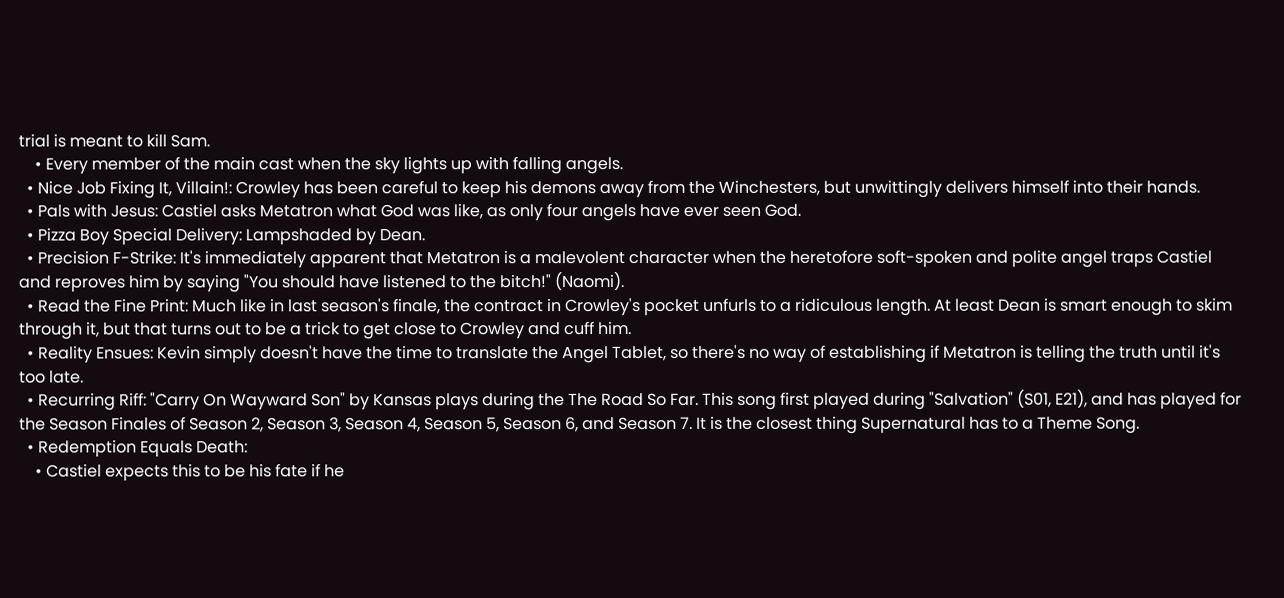trial is meant to kill Sam.
    • Every member of the main cast when the sky lights up with falling angels.
  • Nice Job Fixing It, Villain!: Crowley has been careful to keep his demons away from the Winchesters, but unwittingly delivers himself into their hands.
  • Pals with Jesus: Castiel asks Metatron what God was like, as only four angels have ever seen God.
  • Pizza Boy Special Delivery: Lampshaded by Dean.
  • Precision F-Strike: It's immediately apparent that Metatron is a malevolent character when the heretofore soft-spoken and polite angel traps Castiel and reproves him by saying "You should have listened to the bitch!" (Naomi).
  • Read the Fine Print: Much like in last season's finale, the contract in Crowley's pocket unfurls to a ridiculous length. At least Dean is smart enough to skim through it, but that turns out to be a trick to get close to Crowley and cuff him.
  • Reality Ensues: Kevin simply doesn't have the time to translate the Angel Tablet, so there's no way of establishing if Metatron is telling the truth until it's too late.
  • Recurring Riff: "Carry On Wayward Son" by Kansas plays during the The Road So Far. This song first played during "Salvation" (S01, E21), and has played for the Season Finales of Season 2, Season 3, Season 4, Season 5, Season 6, and Season 7. It is the closest thing Supernatural has to a Theme Song.
  • Redemption Equals Death:
    • Castiel expects this to be his fate if he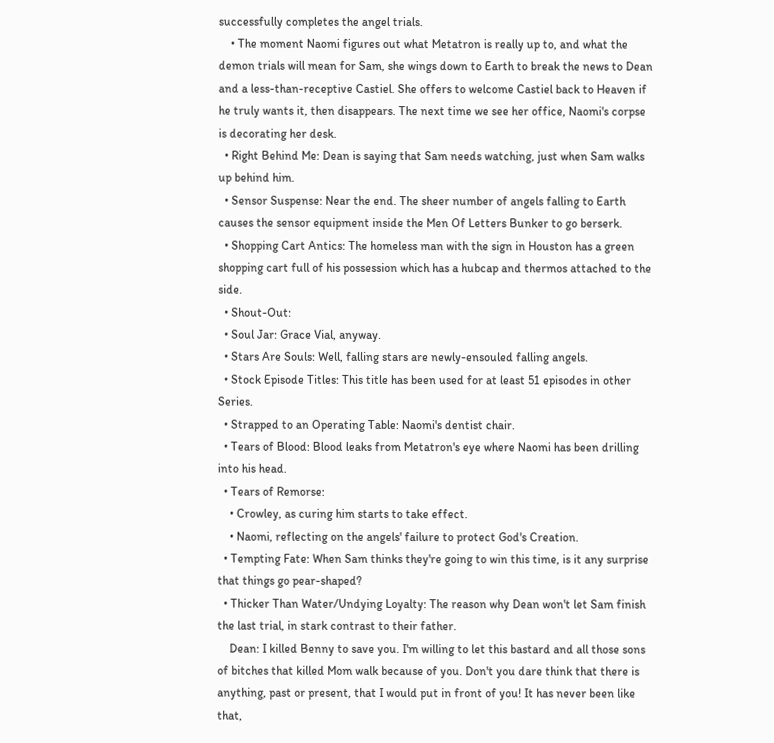successfully completes the angel trials.
    • The moment Naomi figures out what Metatron is really up to, and what the demon trials will mean for Sam, she wings down to Earth to break the news to Dean and a less-than-receptive Castiel. She offers to welcome Castiel back to Heaven if he truly wants it, then disappears. The next time we see her office, Naomi's corpse is decorating her desk.
  • Right Behind Me: Dean is saying that Sam needs watching, just when Sam walks up behind him.
  • Sensor Suspense: Near the end. The sheer number of angels falling to Earth causes the sensor equipment inside the Men Of Letters Bunker to go berserk.
  • Shopping Cart Antics: The homeless man with the sign in Houston has a green shopping cart full of his possession which has a hubcap and thermos attached to the side.
  • Shout-Out:
  • Soul Jar: Grace Vial, anyway.
  • Stars Are Souls: Well, falling stars are newly-ensouled falling angels.
  • Stock Episode Titles: This title has been used for at least 51 episodes in other Series.
  • Strapped to an Operating Table: Naomi's dentist chair.
  • Tears of Blood: Blood leaks from Metatron's eye where Naomi has been drilling into his head.
  • Tears of Remorse:
    • Crowley, as curing him starts to take effect.
    • Naomi, reflecting on the angels' failure to protect God's Creation.
  • Tempting Fate: When Sam thinks they're going to win this time, is it any surprise that things go pear-shaped?
  • Thicker Than Water/Undying Loyalty: The reason why Dean won't let Sam finish the last trial, in stark contrast to their father.
    Dean: I killed Benny to save you. I'm willing to let this bastard and all those sons of bitches that killed Mom walk because of you. Don't you dare think that there is anything, past or present, that I would put in front of you! It has never been like that,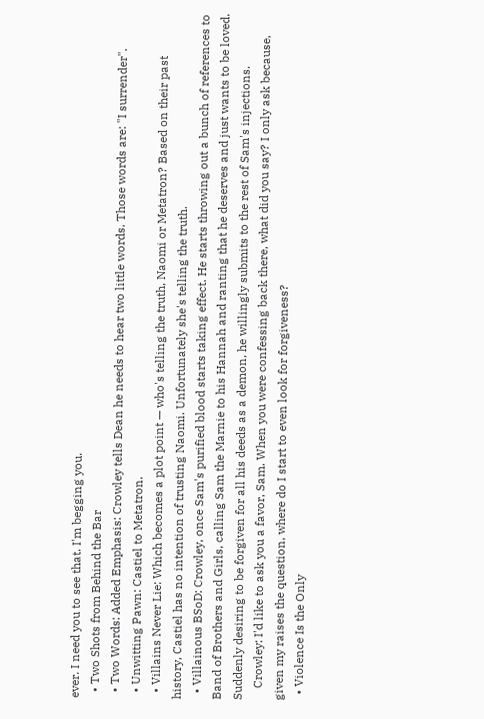ever. I need you to see that. I'm begging you.
  • Two Shots from Behind the Bar
  • Two Words: Added Emphasis: Crowley tells Dean he needs to hear two little words. Those words are: "I surrender".
  • Unwitting Pawn: Castiel to Metatron.
  • Villains Never Lie: Which becomes a plot point — who's telling the truth, Naomi or Metatron? Based on their past history, Castiel has no intention of trusting Naomi. Unfortunately she's telling the truth.
  • Villainous BSoD: Crowley, once Sam's purified blood starts taking effect. He starts throwing out a bunch of references to Band of Brothers and Girls, calling Sam the Marnie to his Hannah and ranting that he deserves and just wants to be loved. Suddenly desiring to be forgiven for all his deeds as a demon, he willingly submits to the rest of Sam's injections.
    Crowley: I'd like to ask you a favor, Sam. When you were confessing back there, what did you say? I only ask because, given my raises the question, where do I start to even look for forgiveness?
  • Violence Is the Only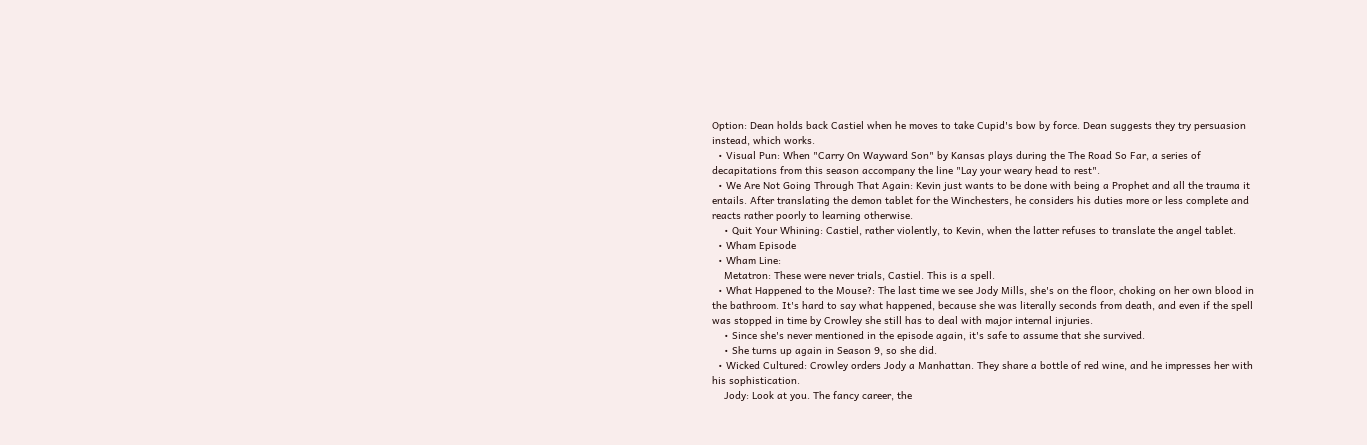Option: Dean holds back Castiel when he moves to take Cupid's bow by force. Dean suggests they try persuasion instead, which works.
  • Visual Pun: When "Carry On Wayward Son" by Kansas plays during the The Road So Far, a series of decapitations from this season accompany the line "Lay your weary head to rest".
  • We Are Not Going Through That Again: Kevin just wants to be done with being a Prophet and all the trauma it entails. After translating the demon tablet for the Winchesters, he considers his duties more or less complete and reacts rather poorly to learning otherwise.
    • Quit Your Whining: Castiel, rather violently, to Kevin, when the latter refuses to translate the angel tablet.
  • Wham Episode
  • Wham Line:
    Metatron: These were never trials, Castiel. This is a spell.
  • What Happened to the Mouse?: The last time we see Jody Mills, she's on the floor, choking on her own blood in the bathroom. It's hard to say what happened, because she was literally seconds from death, and even if the spell was stopped in time by Crowley she still has to deal with major internal injuries.
    • Since she's never mentioned in the episode again, it's safe to assume that she survived.
    • She turns up again in Season 9, so she did.
  • Wicked Cultured: Crowley orders Jody a Manhattan. They share a bottle of red wine, and he impresses her with his sophistication.
    Jody: Look at you. The fancy career, the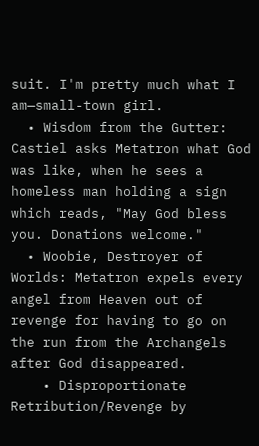suit. I'm pretty much what I am—small-town girl.
  • Wisdom from the Gutter: Castiel asks Metatron what God was like, when he sees a homeless man holding a sign which reads, "May God bless you. Donations welcome."
  • Woobie, Destroyer of Worlds: Metatron expels every angel from Heaven out of revenge for having to go on the run from the Archangels after God disappeared.
    • Disproportionate Retribution/Revenge by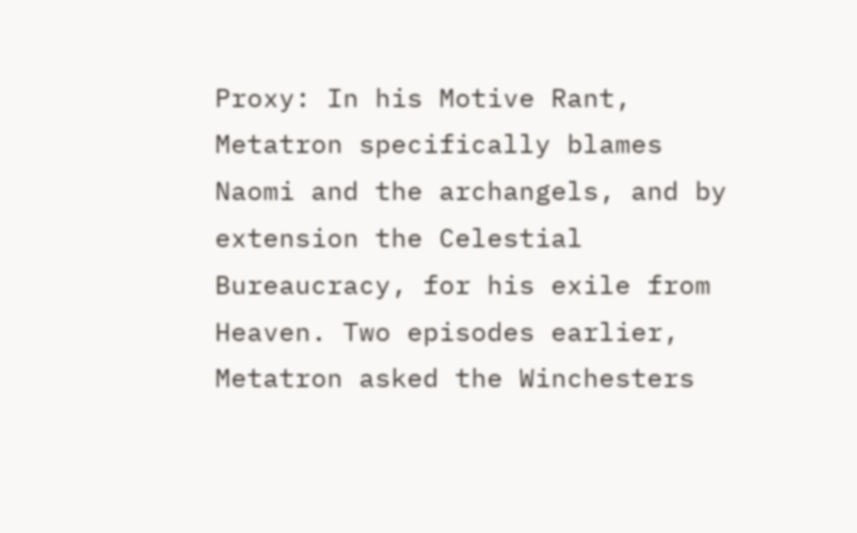Proxy: In his Motive Rant, Metatron specifically blames Naomi and the archangels, and by extension the Celestial Bureaucracy, for his exile from Heaven. Two episodes earlier, Metatron asked the Winchesters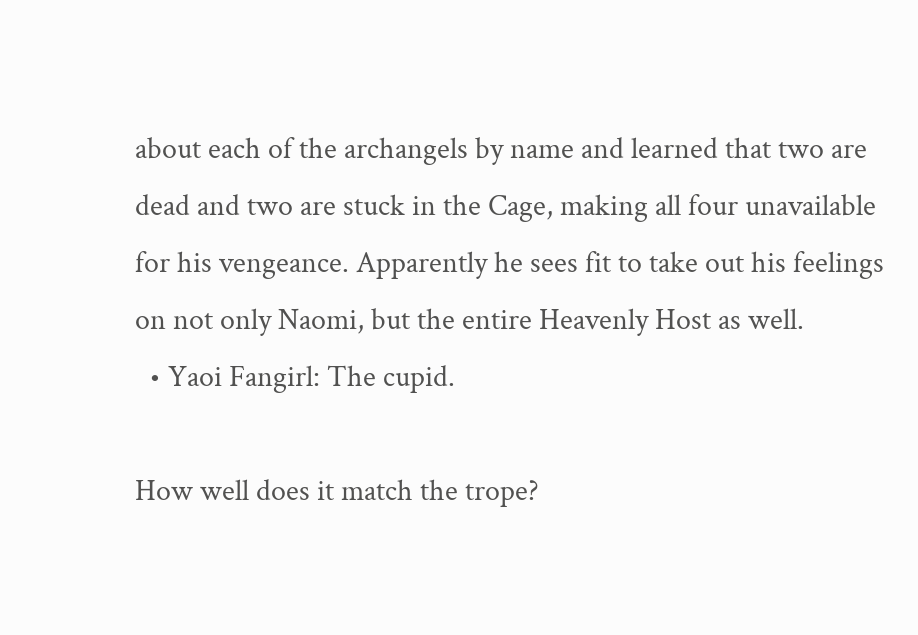about each of the archangels by name and learned that two are dead and two are stuck in the Cage, making all four unavailable for his vengeance. Apparently he sees fit to take out his feelings on not only Naomi, but the entire Heavenly Host as well.
  • Yaoi Fangirl: The cupid.

How well does it match the trope?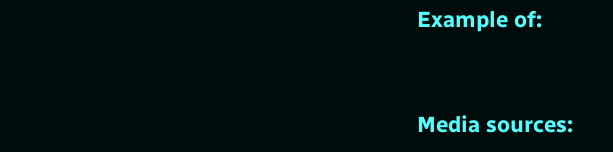Example of:


Media sources: